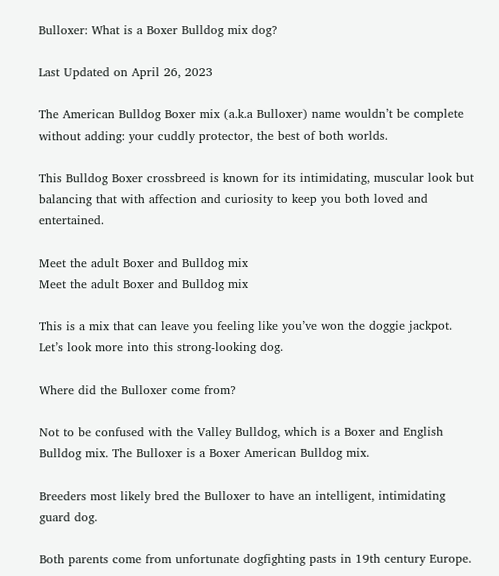Bulloxer: What is a Boxer Bulldog mix dog?

Last Updated on April 26, 2023

The American Bulldog Boxer mix (a.k.a Bulloxer) name wouldn’t be complete without adding: your cuddly protector, the best of both worlds.

This Bulldog Boxer crossbreed is known for its intimidating, muscular look but balancing that with affection and curiosity to keep you both loved and entertained.

Meet the adult Boxer and Bulldog mix
Meet the adult Boxer and Bulldog mix

This is a mix that can leave you feeling like you’ve won the doggie jackpot. Let’s look more into this strong-looking dog.

Where did the Bulloxer come from?

Not to be confused with the Valley Bulldog, which is a Boxer and English Bulldog mix. The Bulloxer is a Boxer American Bulldog mix.

Breeders most likely bred the Bulloxer to have an intelligent, intimidating guard dog.

Both parents come from unfortunate dogfighting pasts in 19th century Europe.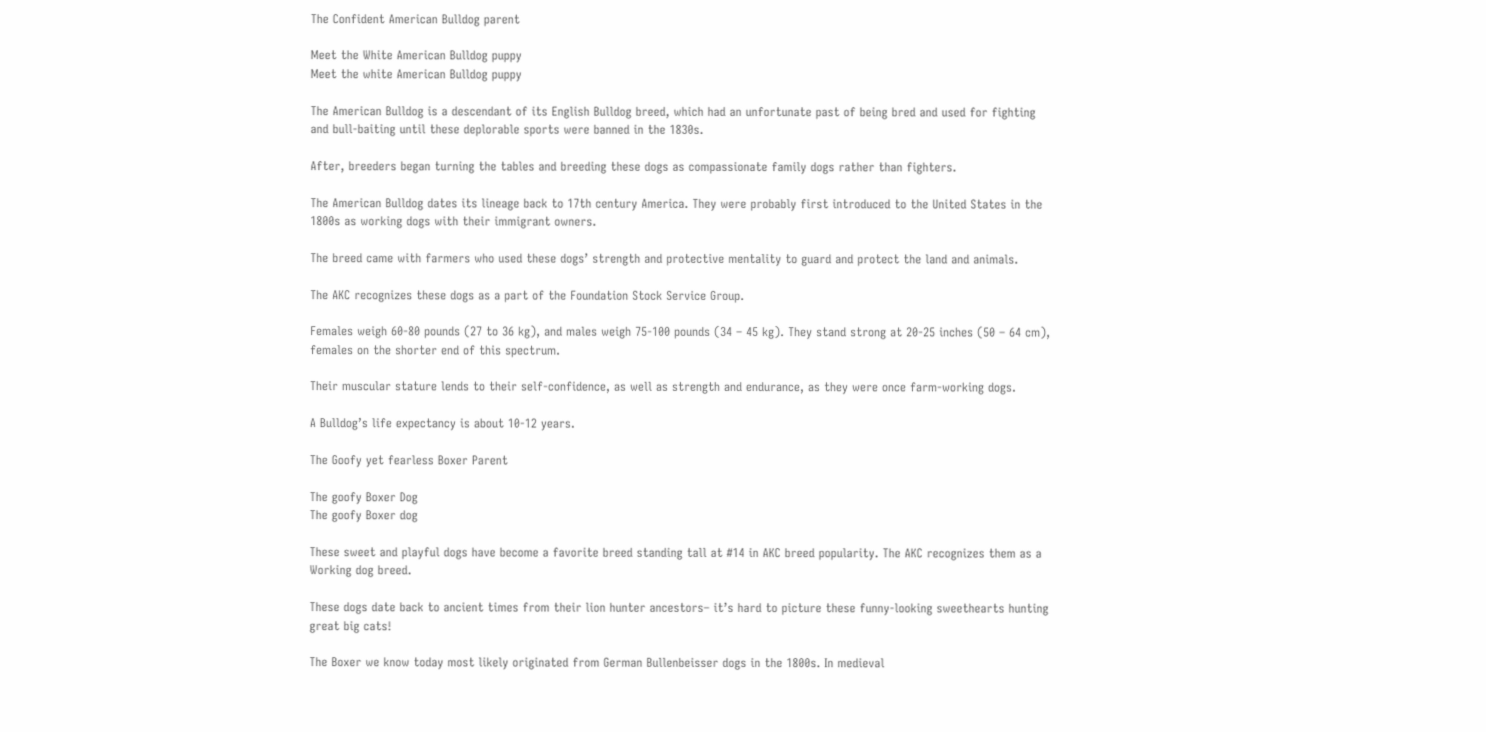The Confident American Bulldog parent

Meet the White American Bulldog puppy
Meet the white American Bulldog puppy

The American Bulldog is a descendant of its English Bulldog breed, which had an unfortunate past of being bred and used for fighting and bull-baiting until these deplorable sports were banned in the 1830s.

After, breeders began turning the tables and breeding these dogs as compassionate family dogs rather than fighters.

The American Bulldog dates its lineage back to 17th century America. They were probably first introduced to the United States in the 1800s as working dogs with their immigrant owners.

The breed came with farmers who used these dogs’ strength and protective mentality to guard and protect the land and animals.

The AKC recognizes these dogs as a part of the Foundation Stock Service Group.

Females weigh 60-80 pounds (27 to 36 kg), and males weigh 75-100 pounds (34 – 45 kg). They stand strong at 20-25 inches (50 – 64 cm), females on the shorter end of this spectrum.

Their muscular stature lends to their self-confidence, as well as strength and endurance, as they were once farm-working dogs.

A Bulldog’s life expectancy is about 10-12 years.

The Goofy yet fearless Boxer Parent

The goofy Boxer Dog
The goofy Boxer dog

These sweet and playful dogs have become a favorite breed standing tall at #14 in AKC breed popularity. The AKC recognizes them as a Working dog breed.

These dogs date back to ancient times from their lion hunter ancestors– it’s hard to picture these funny-looking sweethearts hunting great big cats!

The Boxer we know today most likely originated from German Bullenbeisser dogs in the 1800s. In medieval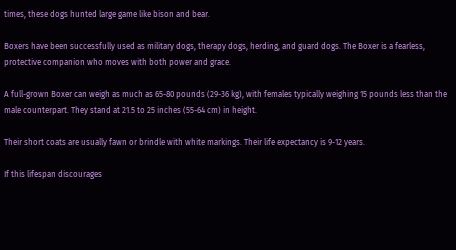times, these dogs hunted large game like bison and bear.

Boxers have been successfully used as military dogs, therapy dogs, herding, and guard dogs. The Boxer is a fearless, protective companion who moves with both power and grace.

A full-grown Boxer can weigh as much as 65-80 pounds (29-36 kg), with females typically weighing 15 pounds less than the male counterpart. They stand at 21.5 to 25 inches (55-64 cm) in height.

Their short coats are usually fawn or brindle with white markings. Their life expectancy is 9-12 years.

If this lifespan discourages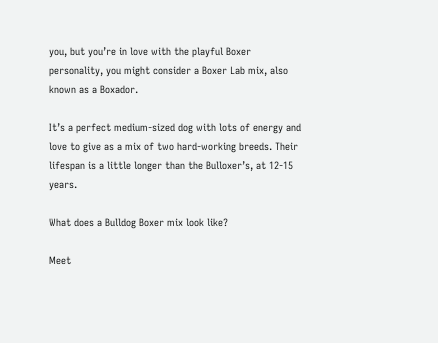you, but you’re in love with the playful Boxer personality, you might consider a Boxer Lab mix, also known as a Boxador.

It’s a perfect medium-sized dog with lots of energy and love to give as a mix of two hard-working breeds. Their lifespan is a little longer than the Bulloxer’s, at 12-15 years.

What does a Bulldog Boxer mix look like?

Meet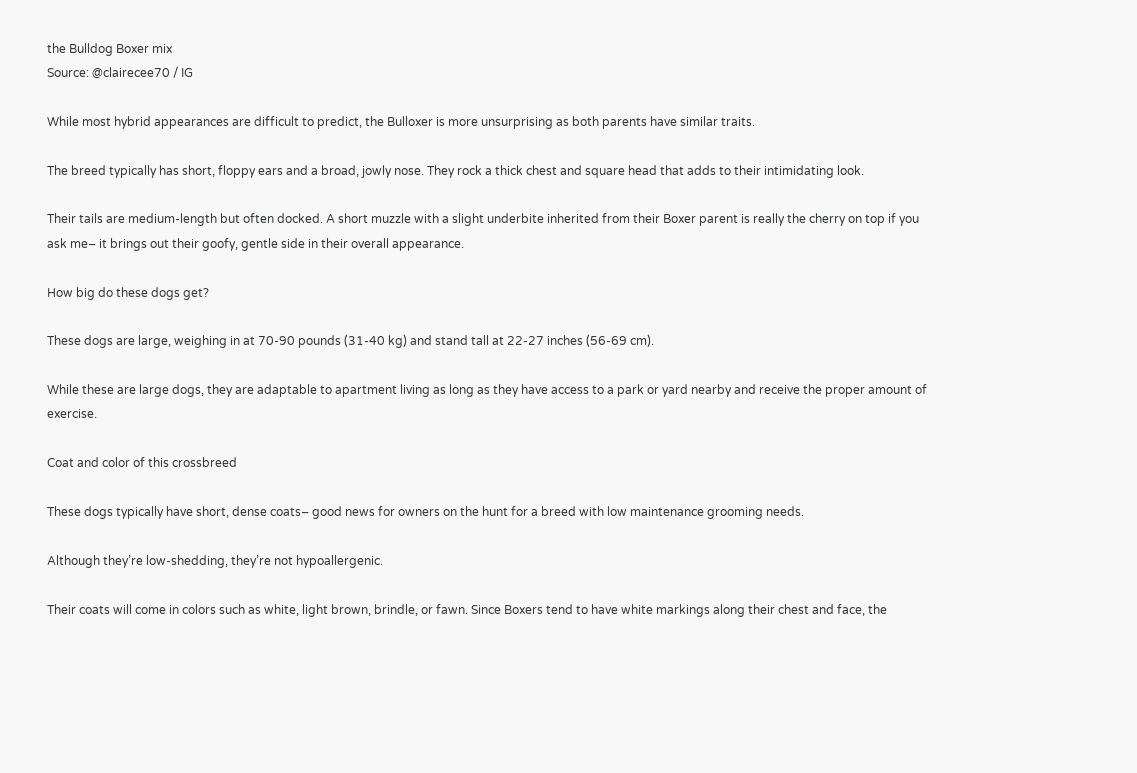the Bulldog Boxer mix
Source: @clairecee70 / IG

While most hybrid appearances are difficult to predict, the Bulloxer is more unsurprising as both parents have similar traits.

The breed typically has short, floppy ears and a broad, jowly nose. They rock a thick chest and square head that adds to their intimidating look.

Their tails are medium-length but often docked. A short muzzle with a slight underbite inherited from their Boxer parent is really the cherry on top if you ask me– it brings out their goofy, gentle side in their overall appearance.

How big do these dogs get?

These dogs are large, weighing in at 70-90 pounds (31-40 kg) and stand tall at 22-27 inches (56-69 cm).

While these are large dogs, they are adaptable to apartment living as long as they have access to a park or yard nearby and receive the proper amount of exercise.

Coat and color of this crossbreed

These dogs typically have short, dense coats– good news for owners on the hunt for a breed with low maintenance grooming needs.

Although they’re low-shedding, they’re not hypoallergenic.

Their coats will come in colors such as white, light brown, brindle, or fawn. Since Boxers tend to have white markings along their chest and face, the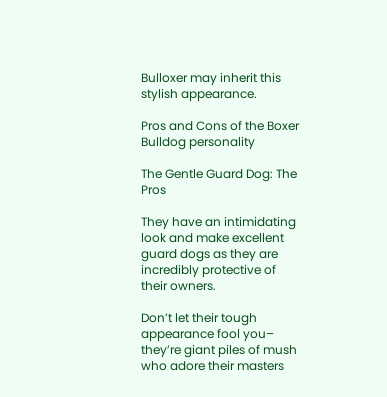Bulloxer may inherit this stylish appearance.

Pros and Cons of the Boxer Bulldog personality

The Gentle Guard Dog: The Pros

They have an intimidating look and make excellent guard dogs as they are incredibly protective of their owners.

Don’t let their tough appearance fool you– they’re giant piles of mush who adore their masters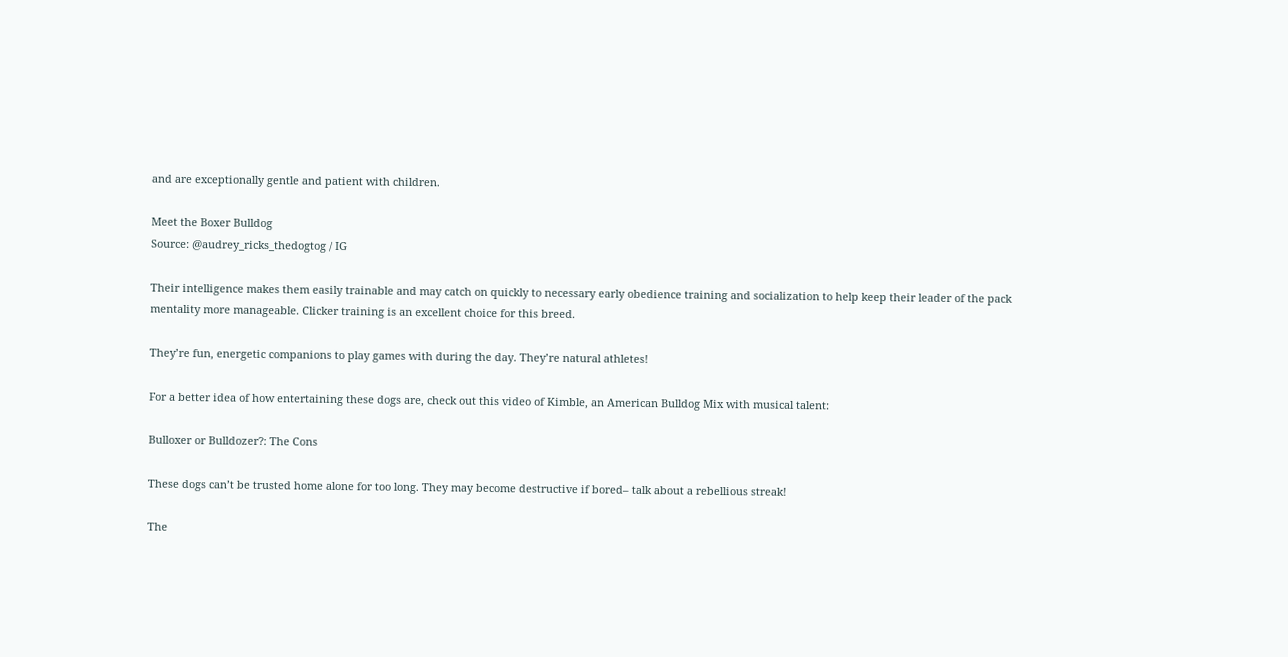and are exceptionally gentle and patient with children.

Meet the Boxer Bulldog
Source: @audrey_ricks_thedogtog / IG

Their intelligence makes them easily trainable and may catch on quickly to necessary early obedience training and socialization to help keep their leader of the pack mentality more manageable. Clicker training is an excellent choice for this breed.

They’re fun, energetic companions to play games with during the day. They’re natural athletes!

For a better idea of how entertaining these dogs are, check out this video of Kimble, an American Bulldog Mix with musical talent:

Bulloxer or Bulldozer?: The Cons

These dogs can’t be trusted home alone for too long. They may become destructive if bored– talk about a rebellious streak!

The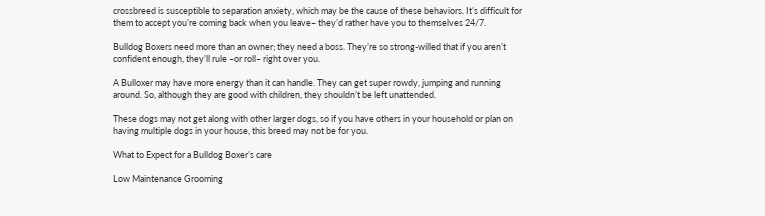crossbreed is susceptible to separation anxiety, which may be the cause of these behaviors. It’s difficult for them to accept you’re coming back when you leave– they’d rather have you to themselves 24/7.

Bulldog Boxers need more than an owner; they need a boss. They’re so strong-willed that if you aren’t confident enough, they’ll rule –or roll– right over you.

A Bulloxer may have more energy than it can handle. They can get super rowdy, jumping and running around. So, although they are good with children, they shouldn’t be left unattended.

These dogs may not get along with other larger dogs, so if you have others in your household or plan on having multiple dogs in your house, this breed may not be for you.

What to Expect for a Bulldog Boxer’s care

Low Maintenance Grooming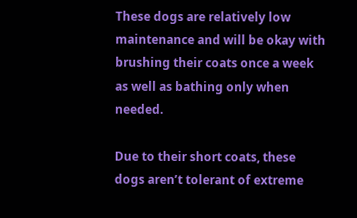These dogs are relatively low maintenance and will be okay with brushing their coats once a week as well as bathing only when needed.

Due to their short coats, these dogs aren’t tolerant of extreme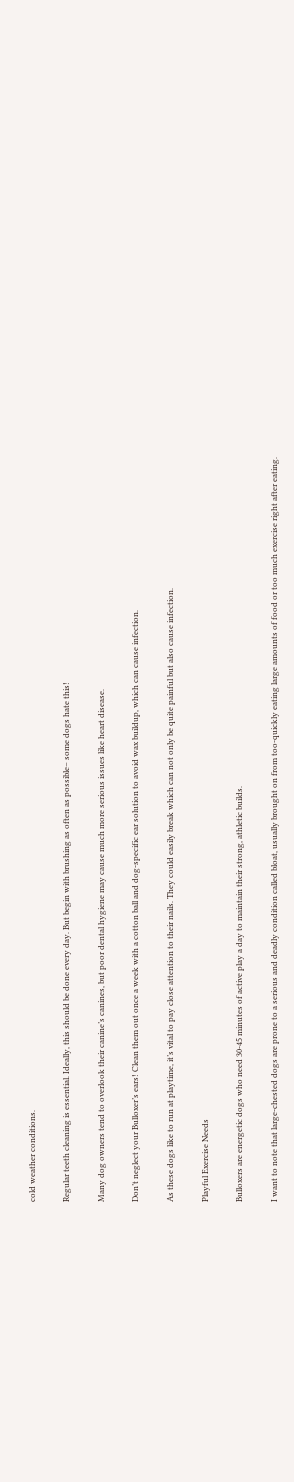cold weather conditions.

Regular teeth cleaning is essential. Ideally, this should be done every day. But begin with brushing as often as possible– some dogs hate this!

Many dog owners tend to overlook their canine’s canines, but poor dental hygiene may cause much more serious issues like heart disease.

Don’t neglect your Bulloxer’s ears! Clean them out once a week with a cotton ball and dog-specific ear solution to avoid wax buildup, which can cause infection.

As these dogs like to run at playtime, it’s vital to pay close attention to their nails. They could easily break which can not only be quite painful but also cause infection.

Playful Exercise Needs

Bulloxers are energetic dogs who need 30-45 minutes of active play a day to maintain their strong, athletic builds.

I want to note that large-chested dogs are prone to a serious and deadly condition called bloat, usually brought on from too-quickly eating large amounts of food or too much exercise right after eating.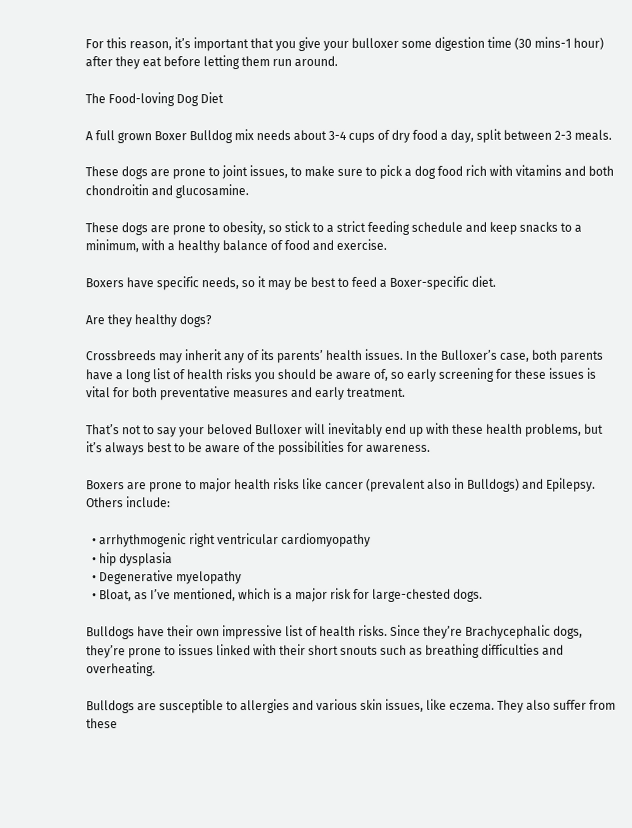For this reason, it’s important that you give your bulloxer some digestion time (30 mins-1 hour) after they eat before letting them run around.

The Food-loving Dog Diet

A full grown Boxer Bulldog mix needs about 3-4 cups of dry food a day, split between 2-3 meals.

These dogs are prone to joint issues, to make sure to pick a dog food rich with vitamins and both chondroitin and glucosamine.

These dogs are prone to obesity, so stick to a strict feeding schedule and keep snacks to a minimum, with a healthy balance of food and exercise.

Boxers have specific needs, so it may be best to feed a Boxer-specific diet.

Are they healthy dogs?

Crossbreeds may inherit any of its parents’ health issues. In the Bulloxer’s case, both parents have a long list of health risks you should be aware of, so early screening for these issues is vital for both preventative measures and early treatment.

That’s not to say your beloved Bulloxer will inevitably end up with these health problems, but it’s always best to be aware of the possibilities for awareness.

Boxers are prone to major health risks like cancer (prevalent also in Bulldogs) and Epilepsy. Others include:

  • arrhythmogenic right ventricular cardiomyopathy
  • hip dysplasia
  • Degenerative myelopathy
  • Bloat, as I’ve mentioned, which is a major risk for large-chested dogs.

Bulldogs have their own impressive list of health risks. Since they’re Brachycephalic dogs, they’re prone to issues linked with their short snouts such as breathing difficulties and overheating.

Bulldogs are susceptible to allergies and various skin issues, like eczema. They also suffer from these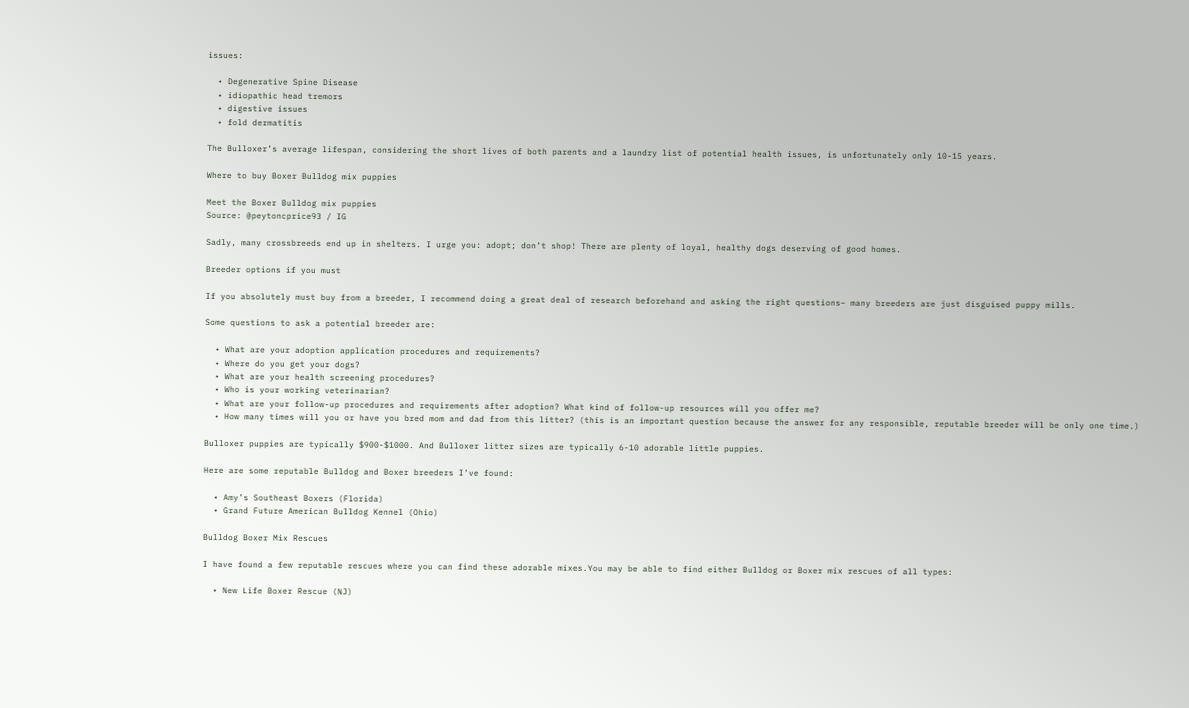issues:

  • Degenerative Spine Disease
  • idiopathic head tremors
  • digestive issues
  • fold dermatitis

The Bulloxer’s average lifespan, considering the short lives of both parents and a laundry list of potential health issues, is unfortunately only 10-15 years.

Where to buy Boxer Bulldog mix puppies

Meet the Boxer Bulldog mix puppies
Source: @peytoncprice93 / IG

Sadly, many crossbreeds end up in shelters. I urge you: adopt; don’t shop! There are plenty of loyal, healthy dogs deserving of good homes.

Breeder options if you must

If you absolutely must buy from a breeder, I recommend doing a great deal of research beforehand and asking the right questions– many breeders are just disguised puppy mills.

Some questions to ask a potential breeder are:

  • What are your adoption application procedures and requirements?
  • Where do you get your dogs?
  • What are your health screening procedures?
  • Who is your working veterinarian?
  • What are your follow-up procedures and requirements after adoption? What kind of follow-up resources will you offer me?
  • How many times will you or have you bred mom and dad from this litter? (this is an important question because the answer for any responsible, reputable breeder will be only one time.)

Bulloxer puppies are typically $900-$1000. And Bulloxer litter sizes are typically 6-10 adorable little puppies.

Here are some reputable Bulldog and Boxer breeders I’ve found:

  • Amy’s Southeast Boxers (Florida)
  • Grand Future American Bulldog Kennel (Ohio)

Bulldog Boxer Mix Rescues

I have found a few reputable rescues where you can find these adorable mixes.You may be able to find either Bulldog or Boxer mix rescues of all types:

  • New Life Boxer Rescue (NJ)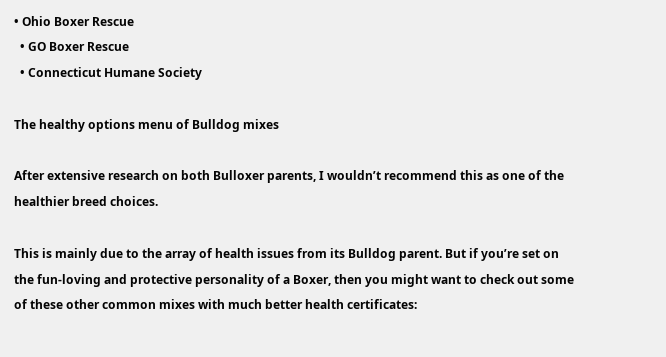• Ohio Boxer Rescue
  • GO Boxer Rescue
  • Connecticut Humane Society

The healthy options menu of Bulldog mixes

After extensive research on both Bulloxer parents, I wouldn’t recommend this as one of the healthier breed choices.

This is mainly due to the array of health issues from its Bulldog parent. But if you’re set on the fun-loving and protective personality of a Boxer, then you might want to check out some of these other common mixes with much better health certificates: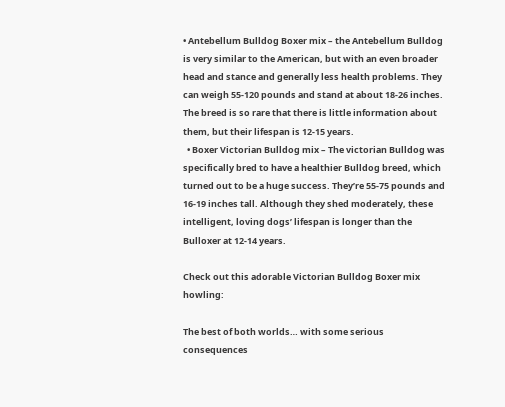• Antebellum Bulldog Boxer mix – the Antebellum Bulldog is very similar to the American, but with an even broader head and stance and generally less health problems. They can weigh 55-120 pounds and stand at about 18-26 inches. The breed is so rare that there is little information about them, but their lifespan is 12-15 years.
  • Boxer Victorian Bulldog mix – The victorian Bulldog was specifically bred to have a healthier Bulldog breed, which turned out to be a huge success. They’re 55-75 pounds and 16-19 inches tall. Although they shed moderately, these intelligent, loving dogs’ lifespan is longer than the Bulloxer at 12-14 years.

Check out this adorable Victorian Bulldog Boxer mix howling:

The best of both worlds… with some serious consequences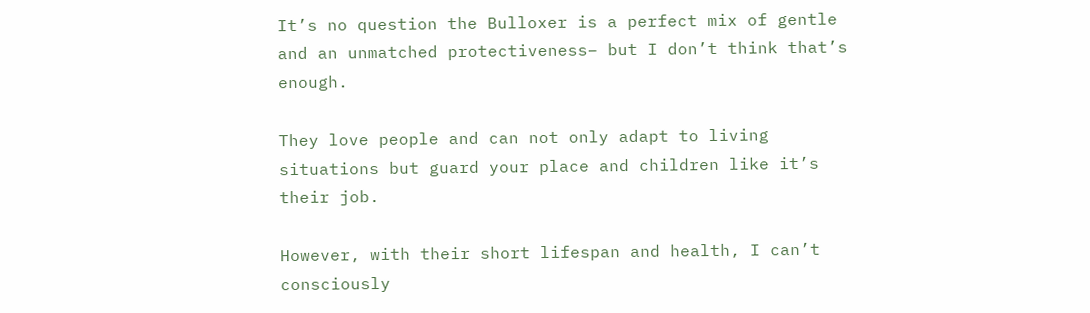It’s no question the Bulloxer is a perfect mix of gentle and an unmatched protectiveness– but I don’t think that’s enough.

They love people and can not only adapt to living situations but guard your place and children like it’s their job.

However, with their short lifespan and health, I can’t consciously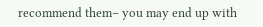recommend them– you may end up with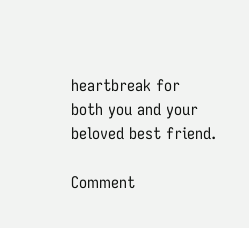heartbreak for both you and your beloved best friend.

Comment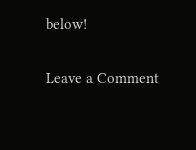below!

Leave a Comment